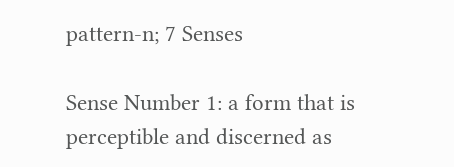pattern-n; 7 Senses

Sense Number 1: a form that is perceptible and discerned as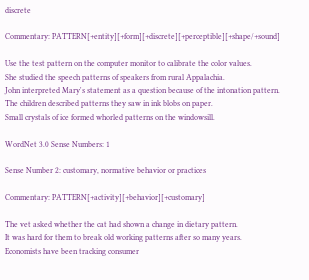discrete

Commentary: PATTERN[+entity][+form][+discrete][+perceptible][+shape/+sound]

Use the test pattern on the computer monitor to calibrate the color values.
She studied the speech patterns of speakers from rural Appalachia.
John interpreted Mary's statement as a question because of the intonation pattern.
The children described patterns they saw in ink blobs on paper.
Small crystals of ice formed whorled patterns on the windowsill.

WordNet 3.0 Sense Numbers: 1

Sense Number 2: customary, normative behavior or practices

Commentary: PATTERN[+activity][+behavior][+customary]

The vet asked whether the cat had shown a change in dietary pattern.
It was hard for them to break old working patterns after so many years.
Economists have been tracking consumer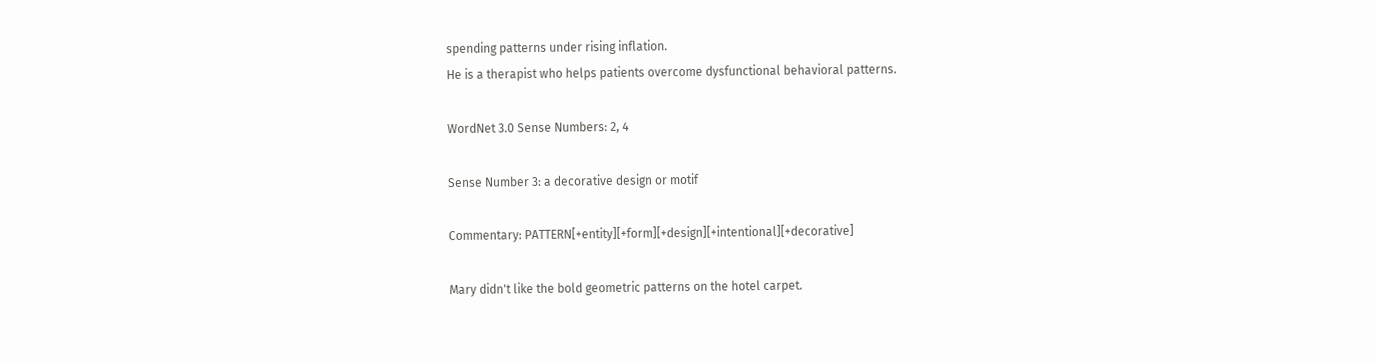spending patterns under rising inflation.
He is a therapist who helps patients overcome dysfunctional behavioral patterns.

WordNet 3.0 Sense Numbers: 2, 4

Sense Number 3: a decorative design or motif

Commentary: PATTERN[+entity][+form][+design][+intentional][+decorative]

Mary didn't like the bold geometric patterns on the hotel carpet.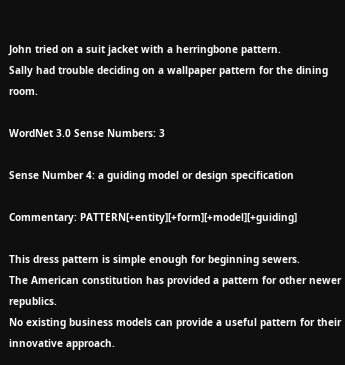John tried on a suit jacket with a herringbone pattern.
Sally had trouble deciding on a wallpaper pattern for the dining room.

WordNet 3.0 Sense Numbers: 3

Sense Number 4: a guiding model or design specification

Commentary: PATTERN[+entity][+form][+model][+guiding]

This dress pattern is simple enough for beginning sewers.
The American constitution has provided a pattern for other newer republics.
No existing business models can provide a useful pattern for their innovative approach.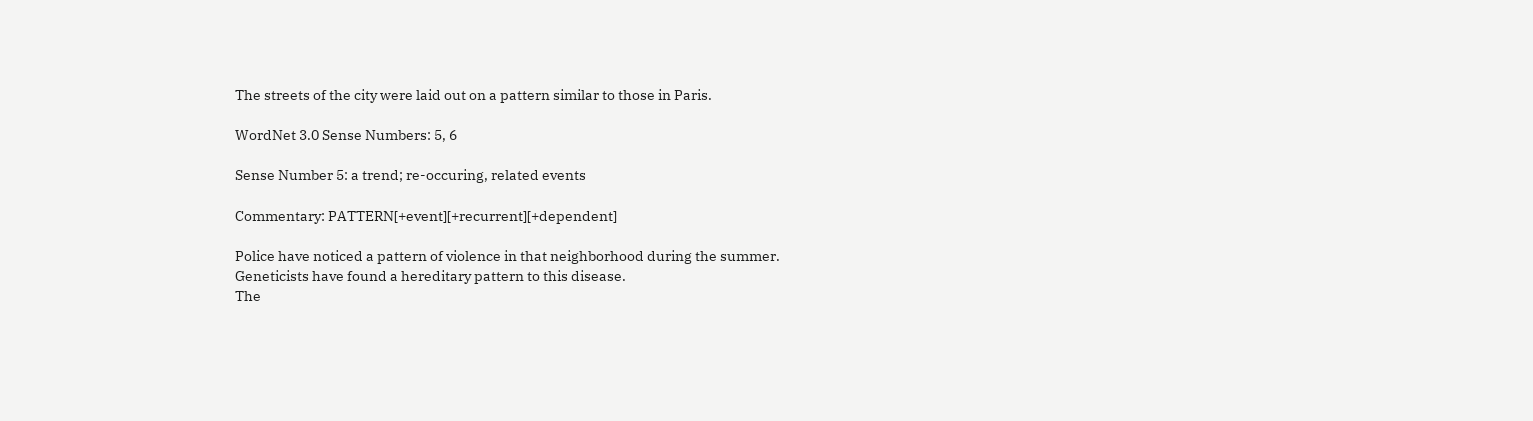The streets of the city were laid out on a pattern similar to those in Paris.

WordNet 3.0 Sense Numbers: 5, 6

Sense Number 5: a trend; re-occuring, related events

Commentary: PATTERN[+event][+recurrent][+dependent]

Police have noticed a pattern of violence in that neighborhood during the summer.
Geneticists have found a hereditary pattern to this disease.
The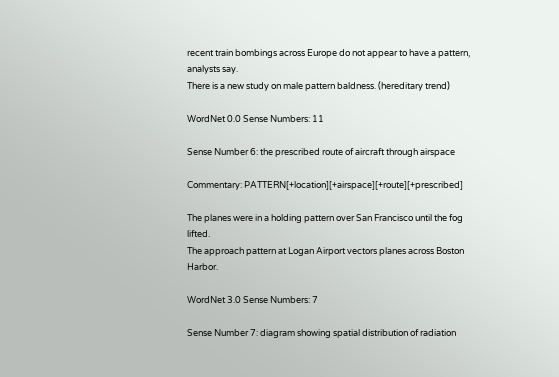recent train bombings across Europe do not appear to have a pattern, analysts say.
There is a new study on male pattern baldness. (hereditary trend)

WordNet 0.0 Sense Numbers: 11

Sense Number 6: the prescribed route of aircraft through airspace

Commentary: PATTERN[+location][+airspace][+route][+prescribed]

The planes were in a holding pattern over San Francisco until the fog lifted.
The approach pattern at Logan Airport vectors planes across Boston Harbor.

WordNet 3.0 Sense Numbers: 7

Sense Number 7: diagram showing spatial distribution of radiation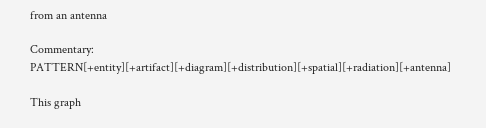from an antenna

Commentary: PATTERN[+entity][+artifact][+diagram][+distribution][+spatial][+radiation][+antenna]

This graph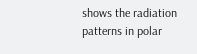shows the radiation patterns in polar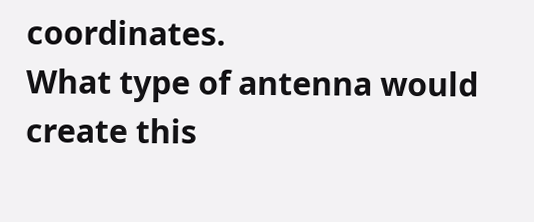coordinates.
What type of antenna would create this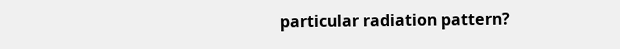particular radiation pattern?